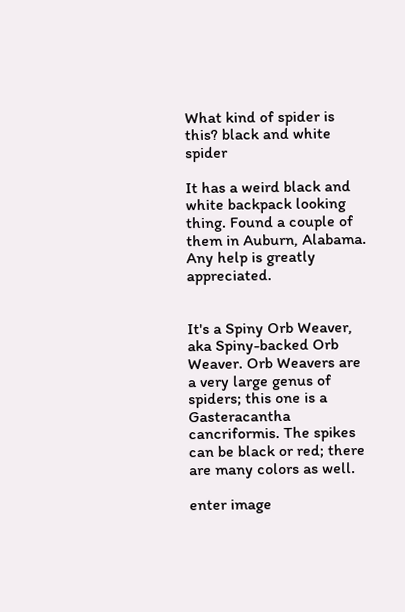What kind of spider is this? black and white spider

It has a weird black and white backpack looking thing. Found a couple of them in Auburn, Alabama. Any help is greatly appreciated.


It's a Spiny Orb Weaver, aka Spiny-backed Orb Weaver. Orb Weavers are a very large genus of spiders; this one is a Gasteracantha cancriformis. The spikes can be black or red; there are many colors as well.

enter image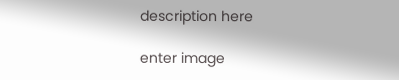description here

enter image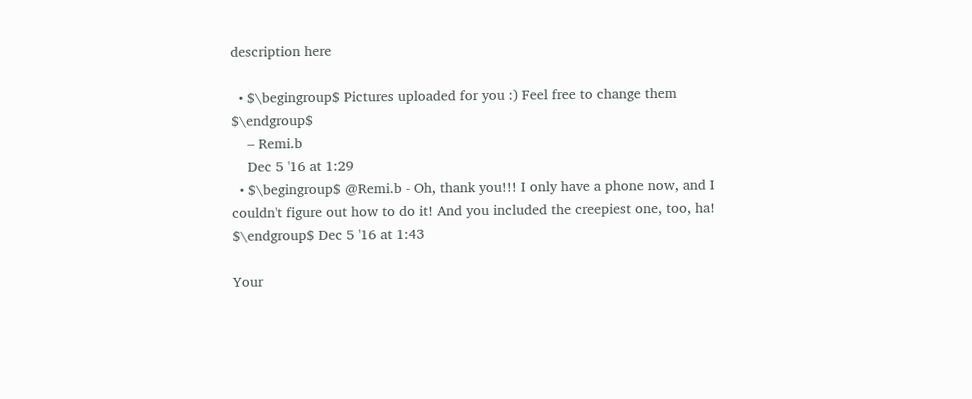description here

  • $\begingroup$ Pictures uploaded for you :) Feel free to change them $\endgroup$
    – Remi.b
    Dec 5 '16 at 1:29
  • $\begingroup$ @Remi.b - Oh, thank you!!! I only have a phone now, and I couldn't figure out how to do it! And you included the creepiest one, too, ha! $\endgroup$ Dec 5 '16 at 1:43

Your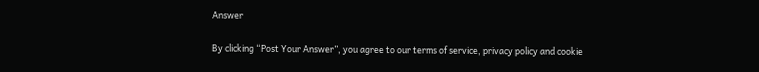Answer

By clicking “Post Your Answer”, you agree to our terms of service, privacy policy and cookie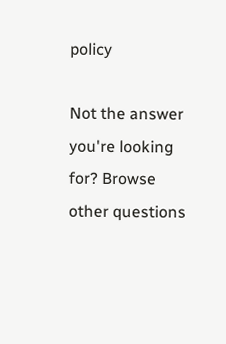policy

Not the answer you're looking for? Browse other questions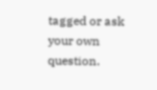tagged or ask your own question.